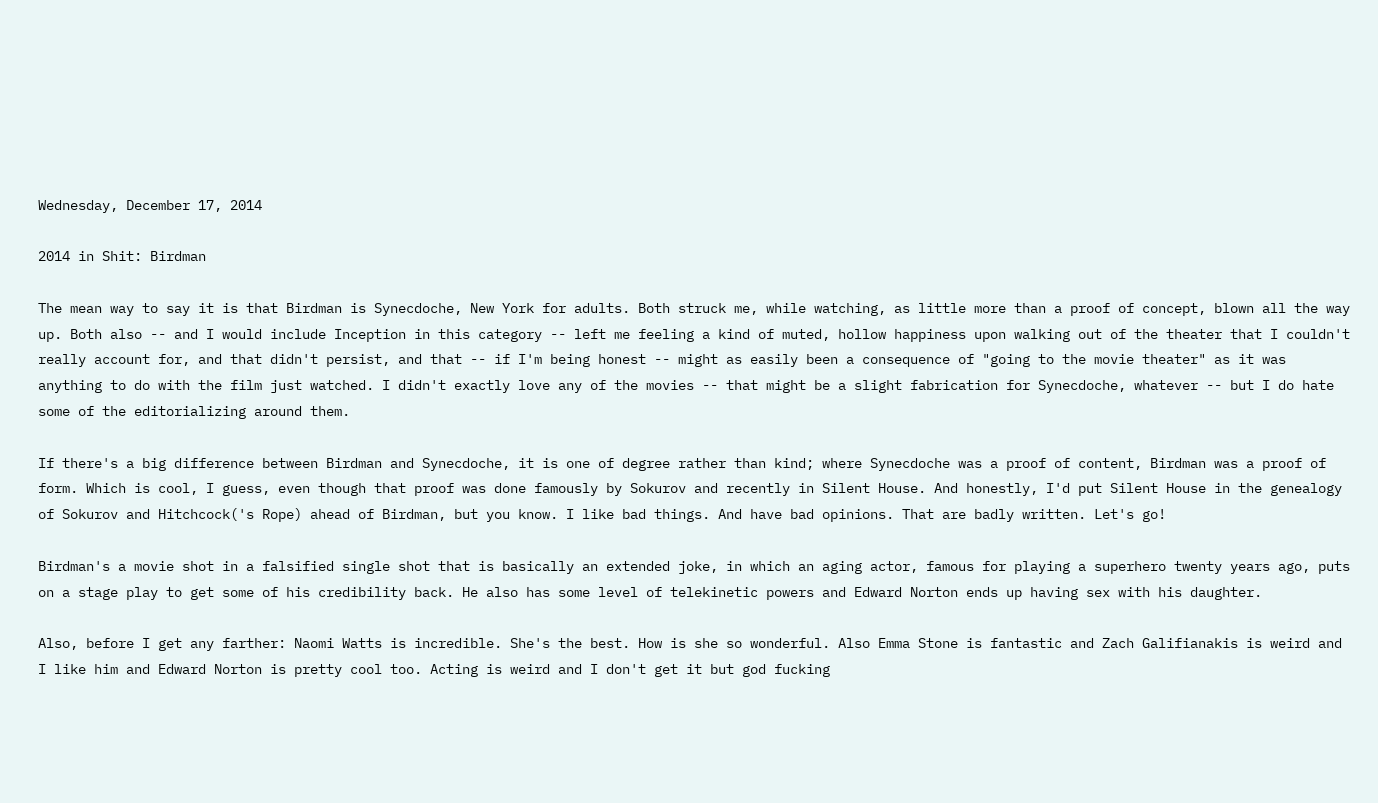Wednesday, December 17, 2014

2014 in Shit: Birdman

The mean way to say it is that Birdman is Synecdoche, New York for adults. Both struck me, while watching, as little more than a proof of concept, blown all the way up. Both also -- and I would include Inception in this category -- left me feeling a kind of muted, hollow happiness upon walking out of the theater that I couldn't really account for, and that didn't persist, and that -- if I'm being honest -- might as easily been a consequence of "going to the movie theater" as it was anything to do with the film just watched. I didn't exactly love any of the movies -- that might be a slight fabrication for Synecdoche, whatever -- but I do hate some of the editorializing around them.

If there's a big difference between Birdman and Synecdoche, it is one of degree rather than kind; where Synecdoche was a proof of content, Birdman was a proof of form. Which is cool, I guess, even though that proof was done famously by Sokurov and recently in Silent House. And honestly, I'd put Silent House in the genealogy of Sokurov and Hitchcock('s Rope) ahead of Birdman, but you know. I like bad things. And have bad opinions. That are badly written. Let's go!

Birdman's a movie shot in a falsified single shot that is basically an extended joke, in which an aging actor, famous for playing a superhero twenty years ago, puts on a stage play to get some of his credibility back. He also has some level of telekinetic powers and Edward Norton ends up having sex with his daughter.

Also, before I get any farther: Naomi Watts is incredible. She's the best. How is she so wonderful. Also Emma Stone is fantastic and Zach Galifianakis is weird and I like him and Edward Norton is pretty cool too. Acting is weird and I don't get it but god fucking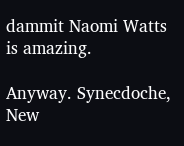dammit Naomi Watts is amazing.

Anyway. Synecdoche, New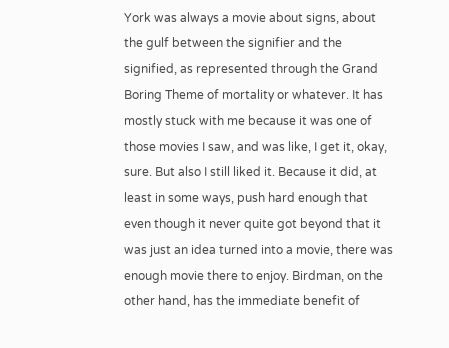York was always a movie about signs, about the gulf between the signifier and the signified, as represented through the Grand Boring Theme of mortality or whatever. It has mostly stuck with me because it was one of those movies I saw, and was like, I get it, okay, sure. But also I still liked it. Because it did, at least in some ways, push hard enough that even though it never quite got beyond that it was just an idea turned into a movie, there was enough movie there to enjoy. Birdman, on the other hand, has the immediate benefit of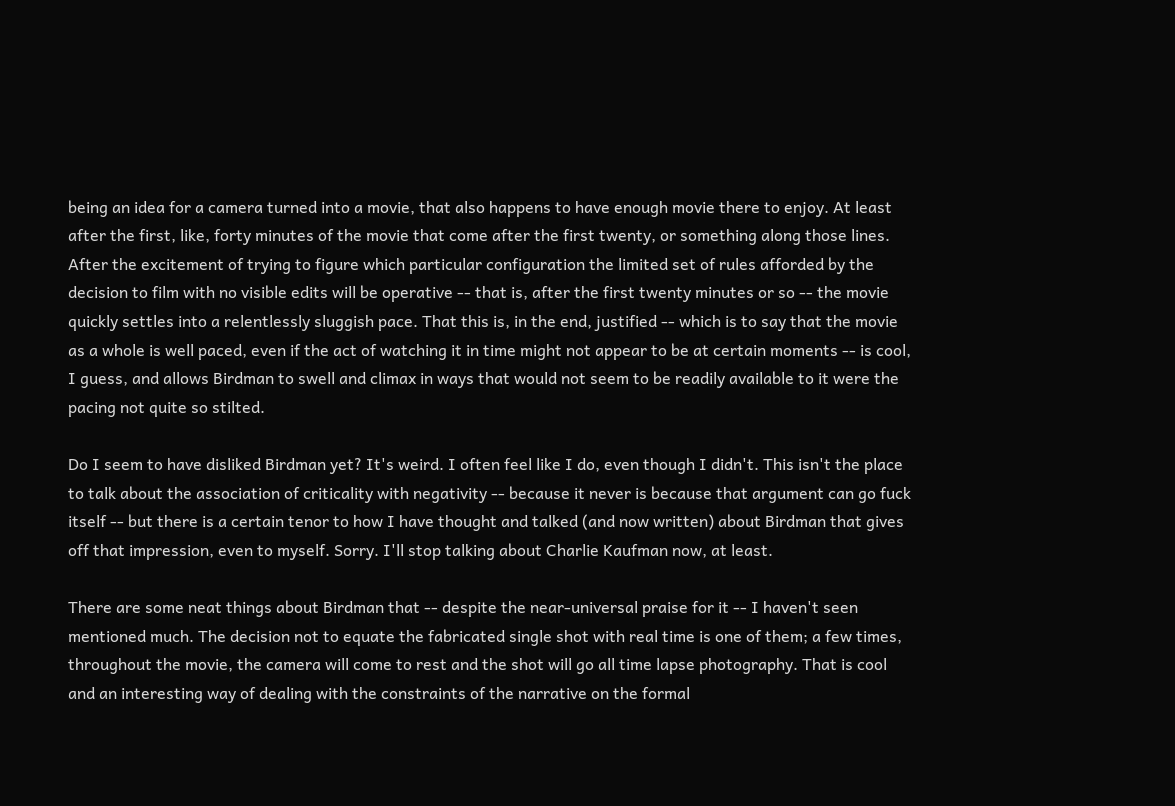being an idea for a camera turned into a movie, that also happens to have enough movie there to enjoy. At least after the first, like, forty minutes of the movie that come after the first twenty, or something along those lines. After the excitement of trying to figure which particular configuration the limited set of rules afforded by the decision to film with no visible edits will be operative -- that is, after the first twenty minutes or so -- the movie quickly settles into a relentlessly sluggish pace. That this is, in the end, justified -- which is to say that the movie as a whole is well paced, even if the act of watching it in time might not appear to be at certain moments -- is cool, I guess, and allows Birdman to swell and climax in ways that would not seem to be readily available to it were the pacing not quite so stilted.

Do I seem to have disliked Birdman yet? It's weird. I often feel like I do, even though I didn't. This isn't the place to talk about the association of criticality with negativity -- because it never is because that argument can go fuck itself -- but there is a certain tenor to how I have thought and talked (and now written) about Birdman that gives off that impression, even to myself. Sorry. I'll stop talking about Charlie Kaufman now, at least.

There are some neat things about Birdman that -- despite the near-universal praise for it -- I haven't seen mentioned much. The decision not to equate the fabricated single shot with real time is one of them; a few times, throughout the movie, the camera will come to rest and the shot will go all time lapse photography. That is cool and an interesting way of dealing with the constraints of the narrative on the formal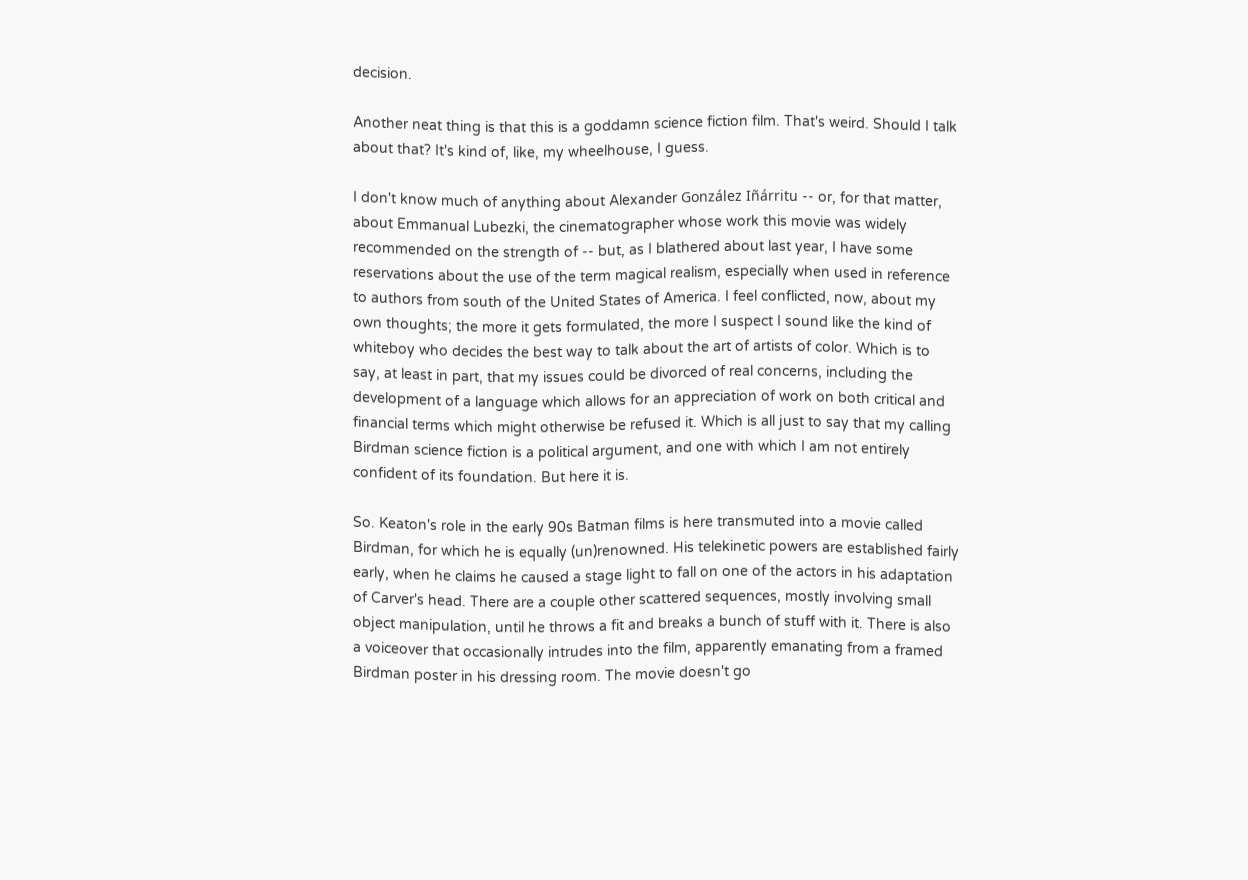decision.

Another neat thing is that this is a goddamn science fiction film. That's weird. Should I talk about that? It's kind of, like, my wheelhouse, I guess.

I don't know much of anything about Alexander González Iñárritu -- or, for that matter, about Emmanual Lubezki, the cinematographer whose work this movie was widely recommended on the strength of -- but, as I blathered about last year, I have some reservations about the use of the term magical realism, especially when used in reference to authors from south of the United States of America. I feel conflicted, now, about my own thoughts; the more it gets formulated, the more I suspect I sound like the kind of whiteboy who decides the best way to talk about the art of artists of color. Which is to say, at least in part, that my issues could be divorced of real concerns, including the development of a language which allows for an appreciation of work on both critical and financial terms which might otherwise be refused it. Which is all just to say that my calling Birdman science fiction is a political argument, and one with which I am not entirely confident of its foundation. But here it is.

So. Keaton's role in the early 90s Batman films is here transmuted into a movie called Birdman, for which he is equally (un)renowned. His telekinetic powers are established fairly early, when he claims he caused a stage light to fall on one of the actors in his adaptation of Carver's head. There are a couple other scattered sequences, mostly involving small object manipulation, until he throws a fit and breaks a bunch of stuff with it. There is also a voiceover that occasionally intrudes into the film, apparently emanating from a framed Birdman poster in his dressing room. The movie doesn't go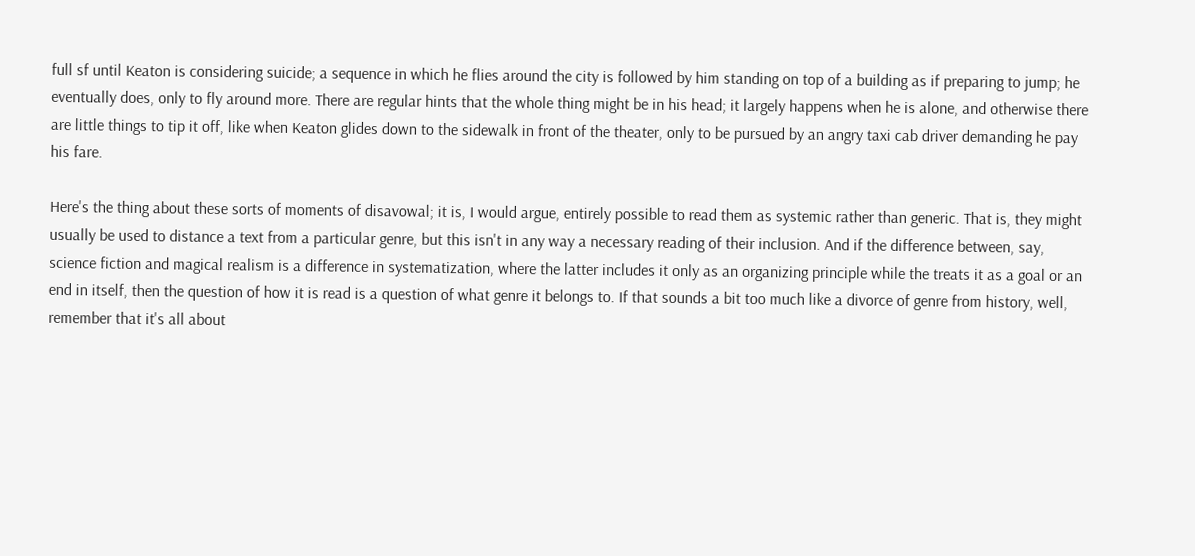full sf until Keaton is considering suicide; a sequence in which he flies around the city is followed by him standing on top of a building as if preparing to jump; he eventually does, only to fly around more. There are regular hints that the whole thing might be in his head; it largely happens when he is alone, and otherwise there are little things to tip it off, like when Keaton glides down to the sidewalk in front of the theater, only to be pursued by an angry taxi cab driver demanding he pay his fare.

Here's the thing about these sorts of moments of disavowal; it is, I would argue, entirely possible to read them as systemic rather than generic. That is, they might usually be used to distance a text from a particular genre, but this isn't in any way a necessary reading of their inclusion. And if the difference between, say, science fiction and magical realism is a difference in systematization, where the latter includes it only as an organizing principle while the treats it as a goal or an end in itself, then the question of how it is read is a question of what genre it belongs to. If that sounds a bit too much like a divorce of genre from history, well, remember that it's all about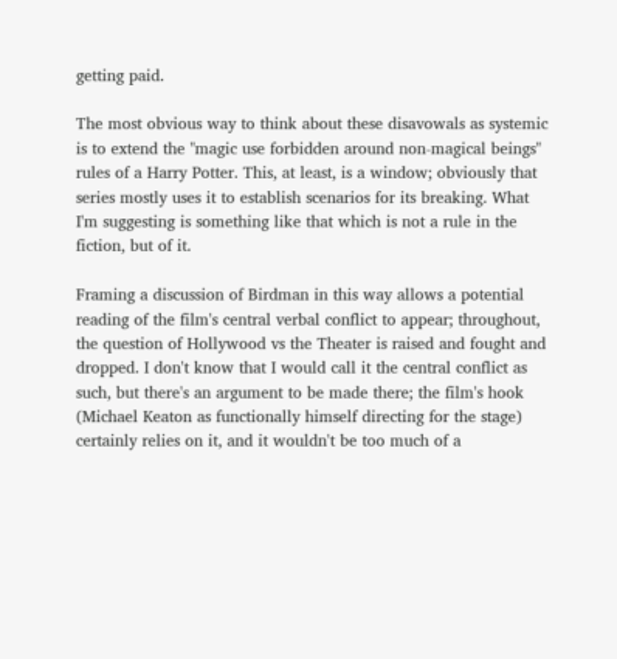getting paid.

The most obvious way to think about these disavowals as systemic is to extend the "magic use forbidden around non-magical beings" rules of a Harry Potter. This, at least, is a window; obviously that series mostly uses it to establish scenarios for its breaking. What I'm suggesting is something like that which is not a rule in the fiction, but of it.

Framing a discussion of Birdman in this way allows a potential reading of the film's central verbal conflict to appear; throughout, the question of Hollywood vs the Theater is raised and fought and dropped. I don't know that I would call it the central conflict as such, but there's an argument to be made there; the film's hook (Michael Keaton as functionally himself directing for the stage) certainly relies on it, and it wouldn't be too much of a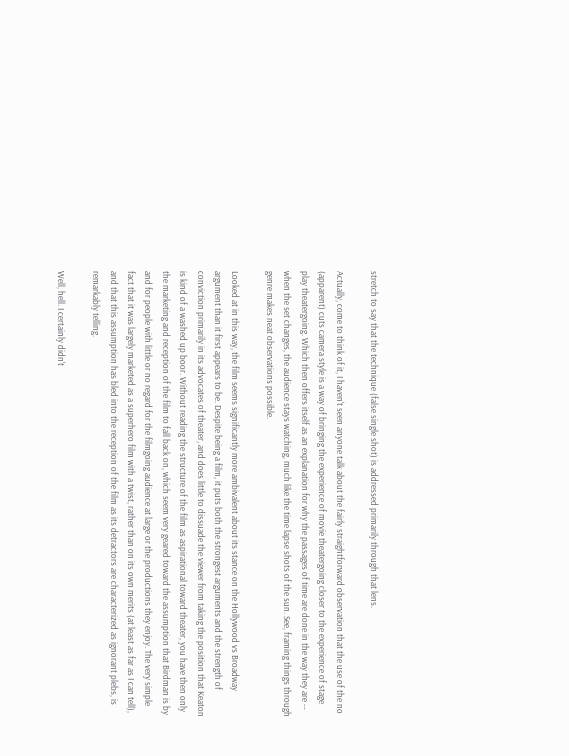stretch to say that the technique (false single shot) is addressed primarily through that lens.

Actually, come to think of it, I haven't seen anyone talk about the fairly straightforward observation that the use of the no (apparent) cuts camera style is a way of bringing the experience of movie theatergoing closer to the experience of stage play theatergoing. Which then offers itself as an explanation for why the passages of time are done in the way they are -- when the set changes, the audience stays watching, much like the time lapse shots of the sun. See, framing things through genre makes neat observations possible.

Looked at in this way, the film seems significantly more ambivalent about its stance on the Hollywood vs Broadway argument than it first appears to be. Despite being a film, it puts both the strongest arguments and the strength of conviction primarily in its advocates of theater, and does little to dissuade the viewer from taking the position that Keaton is kind of a washed up boor. Without reading the structure of the film as aspirational toward theater, you have then only the marketing and reception of the film to fall back on, which seem very geared toward the assumption that Birdman is by and for people with little or no regard for the filmgoing audience at large or the productions they enjoy. The very simple fact that it was largely marketed as a superhero film with a twist, rather than on its own merits (at least as far as I can tell), and that this assumption has bled into the reception of the film as its detractors are characterized as ignorant plebs, is remarkably telling.

Well, hell. I certainly didn't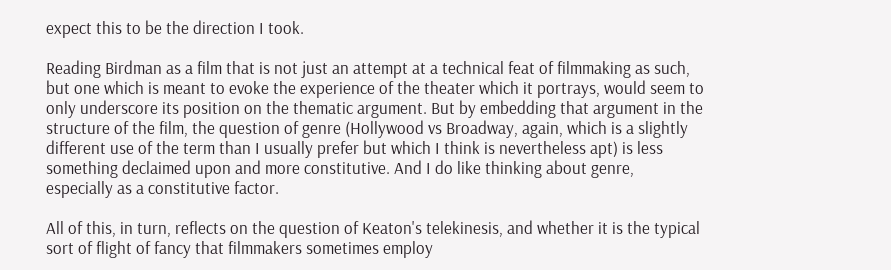expect this to be the direction I took.

Reading Birdman as a film that is not just an attempt at a technical feat of filmmaking as such, but one which is meant to evoke the experience of the theater which it portrays, would seem to only underscore its position on the thematic argument. But by embedding that argument in the structure of the film, the question of genre (Hollywood vs Broadway, again, which is a slightly different use of the term than I usually prefer but which I think is nevertheless apt) is less something declaimed upon and more constitutive. And I do like thinking about genre, especially as a constitutive factor.

All of this, in turn, reflects on the question of Keaton's telekinesis, and whether it is the typical sort of flight of fancy that filmmakers sometimes employ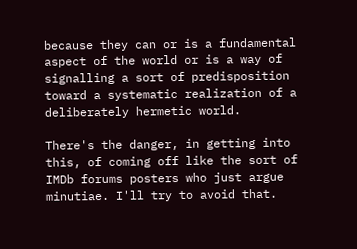because they can or is a fundamental aspect of the world or is a way of signalling a sort of predisposition toward a systematic realization of a deliberately hermetic world.

There's the danger, in getting into this, of coming off like the sort of IMDb forums posters who just argue minutiae. I'll try to avoid that.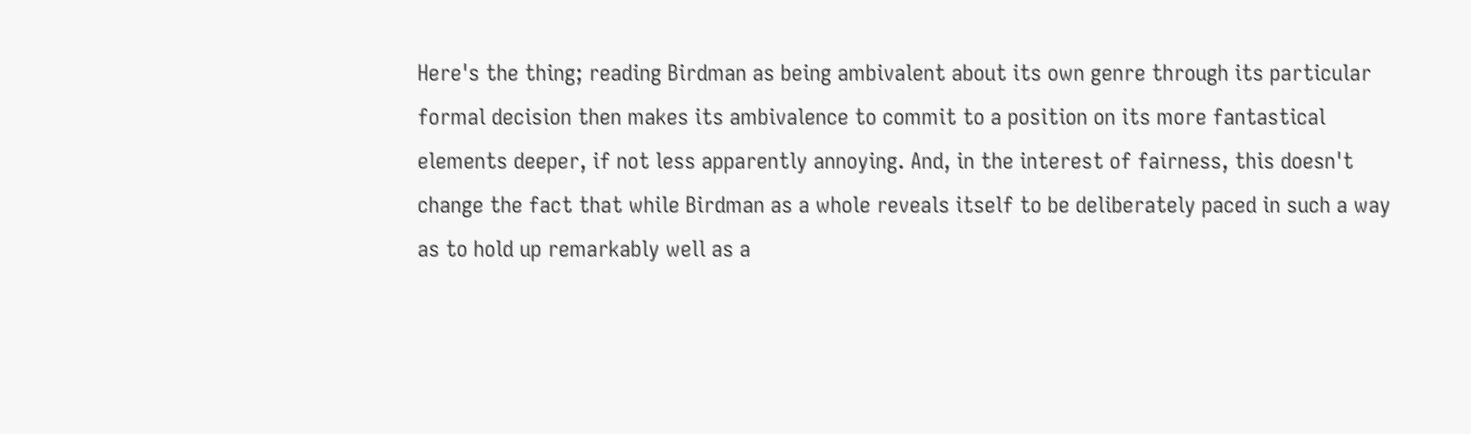Here's the thing; reading Birdman as being ambivalent about its own genre through its particular formal decision then makes its ambivalence to commit to a position on its more fantastical elements deeper, if not less apparently annoying. And, in the interest of fairness, this doesn't change the fact that while Birdman as a whole reveals itself to be deliberately paced in such a way as to hold up remarkably well as a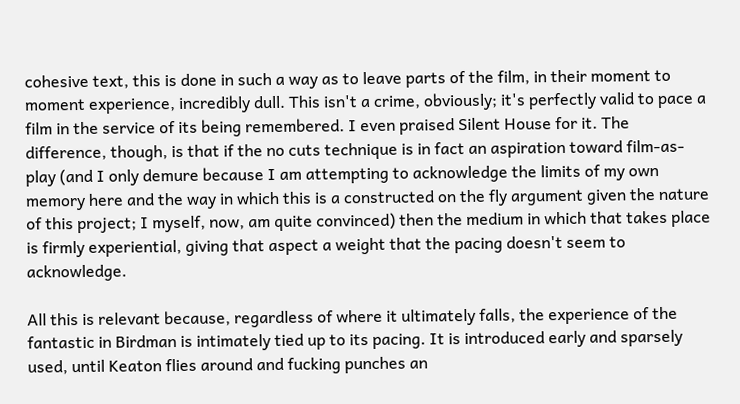cohesive text, this is done in such a way as to leave parts of the film, in their moment to moment experience, incredibly dull. This isn't a crime, obviously; it's perfectly valid to pace a film in the service of its being remembered. I even praised Silent House for it. The difference, though, is that if the no cuts technique is in fact an aspiration toward film-as-play (and I only demure because I am attempting to acknowledge the limits of my own memory here and the way in which this is a constructed on the fly argument given the nature of this project; I myself, now, am quite convinced) then the medium in which that takes place is firmly experiential, giving that aspect a weight that the pacing doesn't seem to acknowledge.

All this is relevant because, regardless of where it ultimately falls, the experience of the fantastic in Birdman is intimately tied up to its pacing. It is introduced early and sparsely used, until Keaton flies around and fucking punches an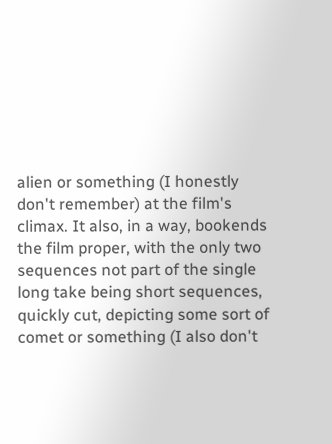alien or something (I honestly don't remember) at the film's climax. It also, in a way, bookends the film proper, with the only two sequences not part of the single long take being short sequences, quickly cut, depicting some sort of comet or something (I also don't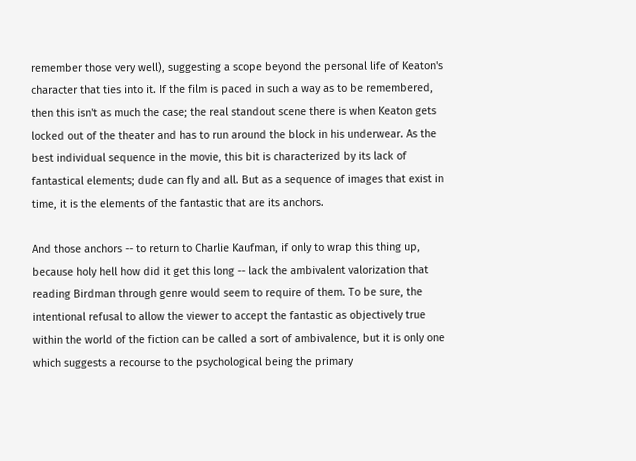remember those very well), suggesting a scope beyond the personal life of Keaton's character that ties into it. If the film is paced in such a way as to be remembered, then this isn't as much the case; the real standout scene there is when Keaton gets locked out of the theater and has to run around the block in his underwear. As the best individual sequence in the movie, this bit is characterized by its lack of fantastical elements; dude can fly and all. But as a sequence of images that exist in time, it is the elements of the fantastic that are its anchors.

And those anchors -- to return to Charlie Kaufman, if only to wrap this thing up, because holy hell how did it get this long -- lack the ambivalent valorization that reading Birdman through genre would seem to require of them. To be sure, the intentional refusal to allow the viewer to accept the fantastic as objectively true within the world of the fiction can be called a sort of ambivalence, but it is only one which suggests a recourse to the psychological being the primary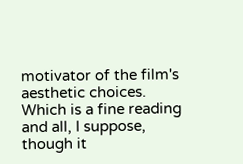motivator of the film's aesthetic choices. Which is a fine reading and all, I suppose, though it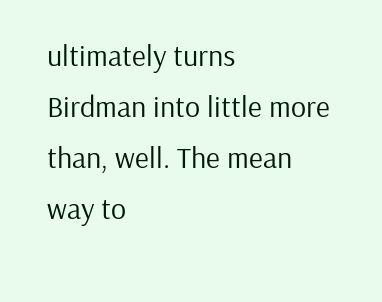ultimately turns Birdman into little more than, well. The mean way to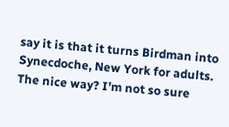say it is that it turns Birdman into Synecdoche, New York for adults. The nice way? I'm not so sure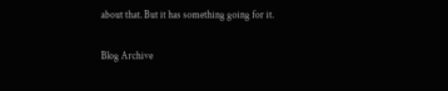about that. But it has something going for it.

Blog Archive